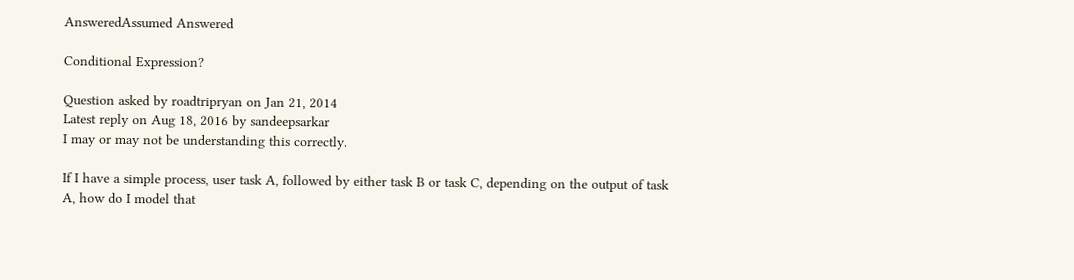AnsweredAssumed Answered

Conditional Expression?

Question asked by roadtripryan on Jan 21, 2014
Latest reply on Aug 18, 2016 by sandeepsarkar
I may or may not be understanding this correctly.

If I have a simple process, user task A, followed by either task B or task C, depending on the output of task A, how do I model that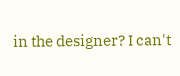in the designer? I can't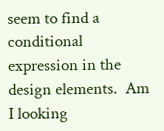seem to find a conditional expression in the design elements.  Am I looking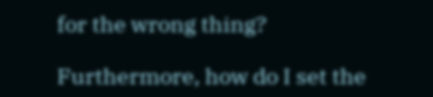for the wrong thing?

Furthermore, how do I set the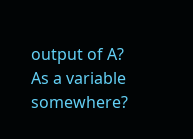output of A? As a variable somewhere?